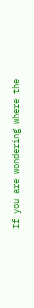If you are wondering where the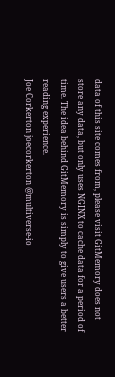data of this site comes from, please visit GitMemory does not store any data, but only uses NGINX to cache data for a period of time. The idea behind GitMemory is simply to give users a better reading experience.
Joe Corkerton joecorkerton @multiverse-io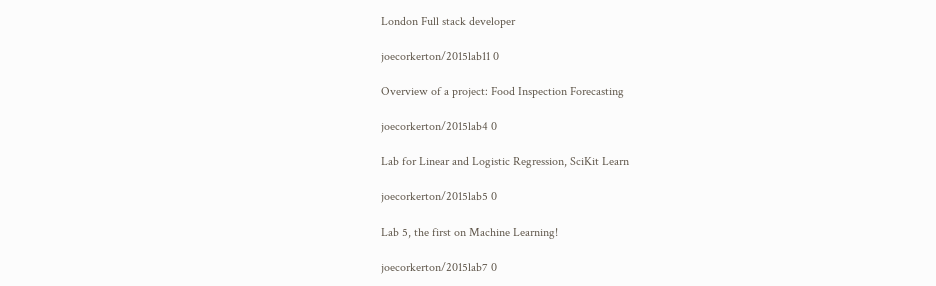London Full stack developer

joecorkerton/2015lab11 0

Overview of a project: Food Inspection Forecasting

joecorkerton/2015lab4 0

Lab for Linear and Logistic Regression, SciKit Learn

joecorkerton/2015lab5 0

Lab 5, the first on Machine Learning!

joecorkerton/2015lab7 0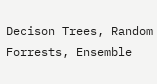Decison Trees, Random Forrests, Ensemble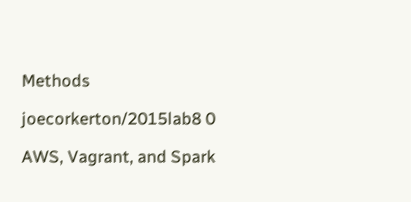Methods

joecorkerton/2015lab8 0

AWS, Vagrant, and Spark